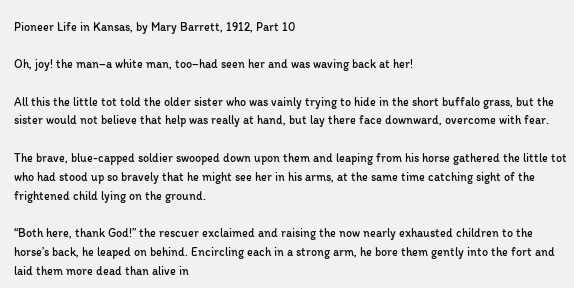Pioneer Life in Kansas, by Mary Barrett, 1912, Part 10

Oh, joy! the man–a white man, too–had seen her and was waving back at her!

All this the little tot told the older sister who was vainly trying to hide in the short buffalo grass, but the sister would not believe that help was really at hand, but lay there face downward, overcome with fear.

The brave, blue-capped soldier swooped down upon them and leaping from his horse gathered the little tot who had stood up so bravely that he might see her in his arms, at the same time catching sight of the frightened child lying on the ground.

“Both here, thank God!” the rescuer exclaimed and raising the now nearly exhausted children to the horse’s back, he leaped on behind. Encircling each in a strong arm, he bore them gently into the fort and laid them more dead than alive in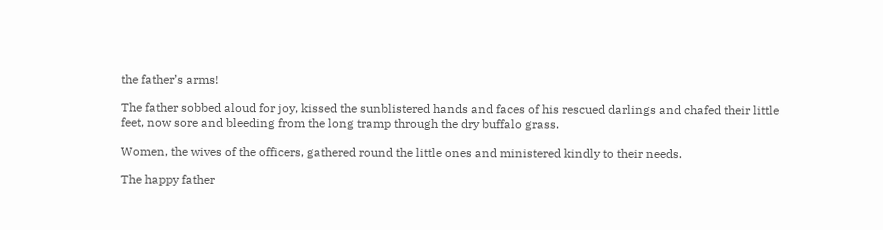the father’s arms!

The father sobbed aloud for joy, kissed the sunblistered hands and faces of his rescued darlings and chafed their little feet, now sore and bleeding from the long tramp through the dry buffalo grass.

Women, the wives of the officers, gathered round the little ones and ministered kindly to their needs.

The happy father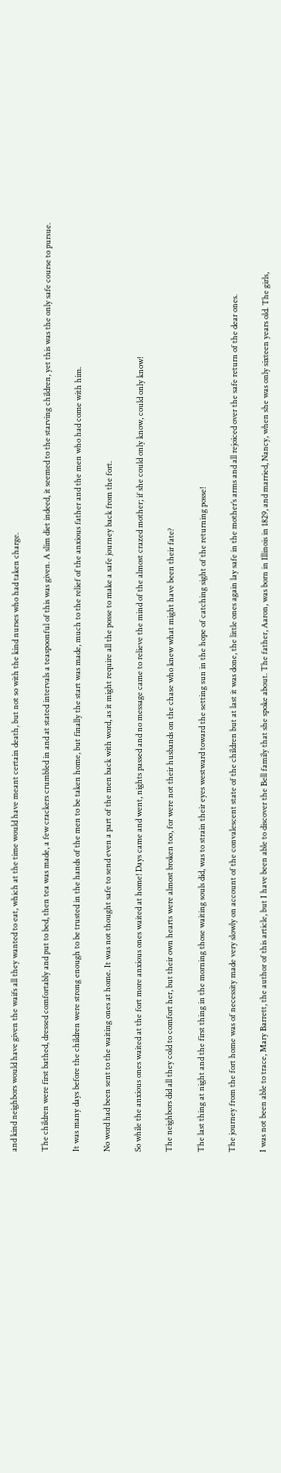and kind neighbors would have given the waifs all they wanted to eat, which at the time would have meant certain death, but not so with the kind nurses who had taken charge.

The children were first bathed, dressed comfortably and put to bed, then tea was made, a few crackers crumbled in and at stated intervals a teaspoonful of this was given. A slim diet indeed, it seemed to the starving children, yet this was the only safe course to pursue.

It was many days before the children were strong enough to be trusted in the hands of the men to be taken home, but finally the start was made, much to the relief of the anxious father and the men who had come with him.

No word had been sent to the waiting ones at home. It was not thought safe to send even a part of the men back with word, as it might require all the posse to make a safe journey back from the fort.

So while the anxious ones waited at the fort more anxious ones waited at home! Days came and went, nights passed and no message came to relieve the mind of the almost crazed mother; if she could only know, could only know!

The neighbors did all they cold to comfort her, but their own hearts were almost broken too, for were not their husbands on the chase who knew what might have been their fate?

The last thing at night and the first thing in the morning those waiting souls did, was to strain their eyes westward toward the setting sun in the hope of catching sight of the returning posse!

The journey from the fort home was of necessity made very slowly on account of the convalescent state of the children but at last it was done, the little ones again lay safe in the mother’s arms and all rejoiced over the safe return of the dear ones.

I was not been able to trace, Mary Barrett, the author of this article, but I have been able to discover the Bell family that she spoke about. The father, Aaron, was born in Illinois in 1829, and married, Nancy, when she was only sixteen years old. The girls,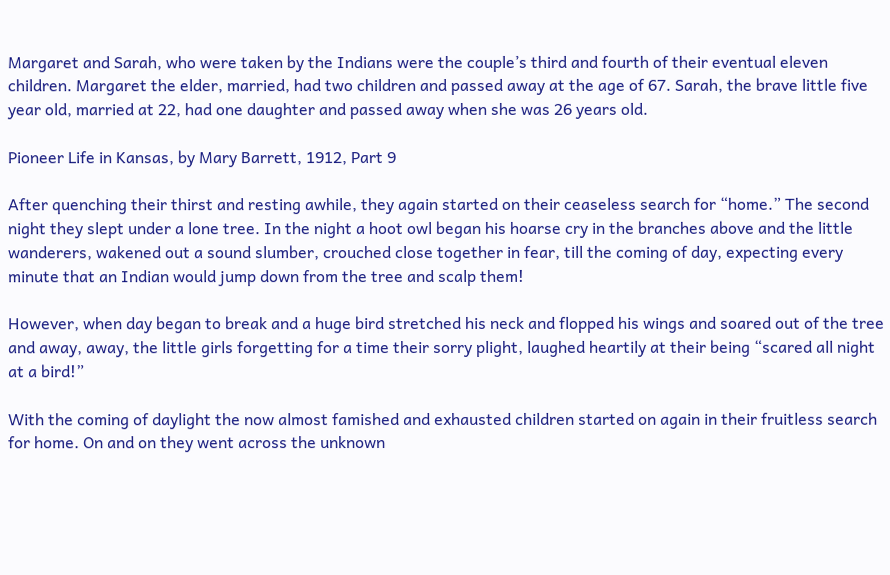Margaret and Sarah, who were taken by the Indians were the couple’s third and fourth of their eventual eleven children. Margaret the elder, married, had two children and passed away at the age of 67. Sarah, the brave little five year old, married at 22, had one daughter and passed away when she was 26 years old.

Pioneer Life in Kansas, by Mary Barrett, 1912, Part 9

After quenching their thirst and resting awhile, they again started on their ceaseless search for “home.” The second night they slept under a lone tree. In the night a hoot owl began his hoarse cry in the branches above and the little wanderers, wakened out a sound slumber, crouched close together in fear, till the coming of day, expecting every minute that an Indian would jump down from the tree and scalp them!

However, when day began to break and a huge bird stretched his neck and flopped his wings and soared out of the tree and away, away, the little girls forgetting for a time their sorry plight, laughed heartily at their being “scared all night at a bird!”

With the coming of daylight the now almost famished and exhausted children started on again in their fruitless search for home. On and on they went across the unknown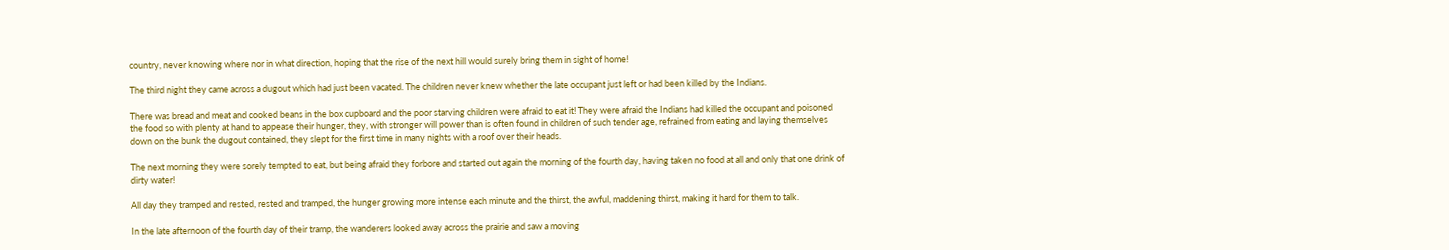country, never knowing where nor in what direction, hoping that the rise of the next hill would surely bring them in sight of home!

The third night they came across a dugout which had just been vacated. The children never knew whether the late occupant just left or had been killed by the Indians.

There was bread and meat and cooked beans in the box cupboard and the poor starving children were afraid to eat it! They were afraid the Indians had killed the occupant and poisoned the food so with plenty at hand to appease their hunger, they, with stronger will power than is often found in children of such tender age, refrained from eating and laying themselves down on the bunk the dugout contained, they slept for the first time in many nights with a roof over their heads.

The next morning they were sorely tempted to eat, but being afraid they forbore and started out again the morning of the fourth day, having taken no food at all and only that one drink of dirty water!

All day they tramped and rested, rested and tramped, the hunger growing more intense each minute and the thirst, the awful, maddening thirst, making it hard for them to talk.

In the late afternoon of the fourth day of their tramp, the wanderers looked away across the prairie and saw a moving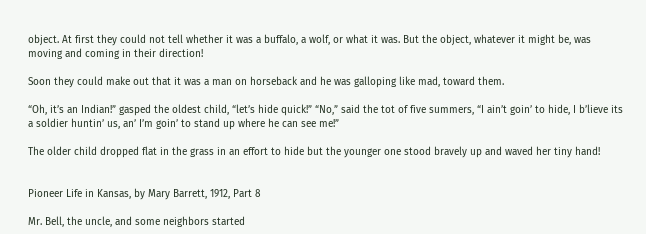object. At first they could not tell whether it was a buffalo, a wolf, or what it was. But the object, whatever it might be, was moving and coming in their direction!

Soon they could make out that it was a man on horseback and he was galloping like mad, toward them.

“Oh, it’s an Indian!” gasped the oldest child, “let’s hide quick!” “No,” said the tot of five summers, “I ain’t goin’ to hide, I b’lieve its a soldier huntin’ us, an’ I’m goin’ to stand up where he can see me!”

The older child dropped flat in the grass in an effort to hide but the younger one stood bravely up and waved her tiny hand!


Pioneer Life in Kansas, by Mary Barrett, 1912, Part 8

Mr. Bell, the uncle, and some neighbors started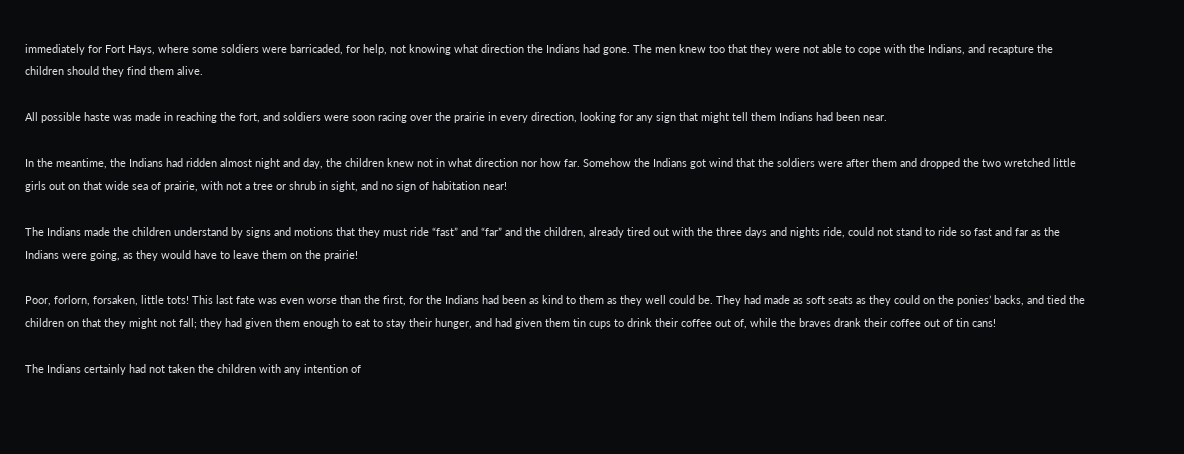immediately for Fort Hays, where some soldiers were barricaded, for help, not knowing what direction the Indians had gone. The men knew too that they were not able to cope with the Indians, and recapture the children should they find them alive.

All possible haste was made in reaching the fort, and soldiers were soon racing over the prairie in every direction, looking for any sign that might tell them Indians had been near.

In the meantime, the Indians had ridden almost night and day, the children knew not in what direction nor how far. Somehow the Indians got wind that the soldiers were after them and dropped the two wretched little girls out on that wide sea of prairie, with not a tree or shrub in sight, and no sign of habitation near!

The Indians made the children understand by signs and motions that they must ride “fast” and “far” and the children, already tired out with the three days and nights ride, could not stand to ride so fast and far as the Indians were going, as they would have to leave them on the prairie!

Poor, forlorn, forsaken, little tots! This last fate was even worse than the first, for the Indians had been as kind to them as they well could be. They had made as soft seats as they could on the ponies’ backs, and tied the children on that they might not fall; they had given them enough to eat to stay their hunger, and had given them tin cups to drink their coffee out of, while the braves drank their coffee out of tin cans!

The Indians certainly had not taken the children with any intention of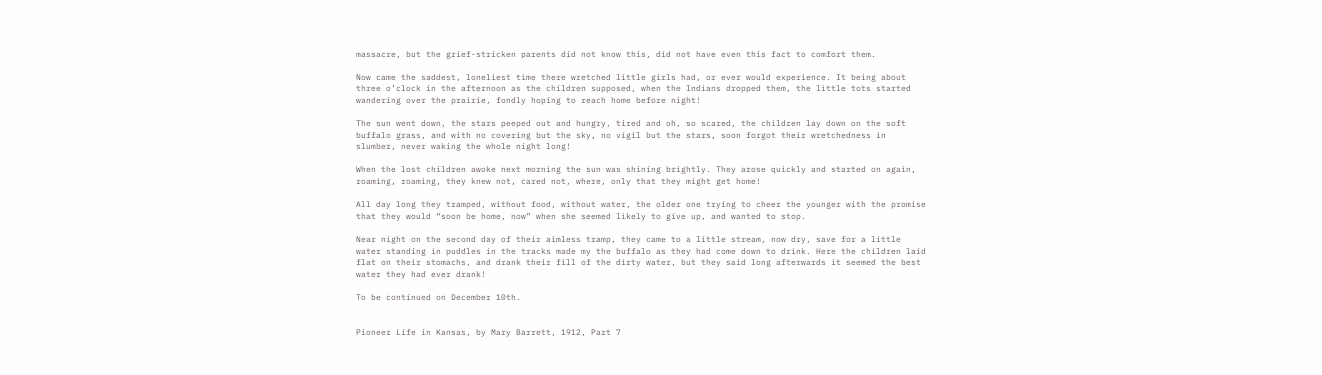massacre, but the grief-stricken parents did not know this, did not have even this fact to comfort them.

Now came the saddest, loneliest time there wretched little girls had, or ever would experience. It being about three o’clock in the afternoon as the children supposed, when the Indians dropped them, the little tots started wandering over the prairie, fondly hoping to reach home before night!

The sun went down, the stars peeped out and hungry, tired and oh, so scared, the children lay down on the soft buffalo grass, and with no covering but the sky, no vigil but the stars, soon forgot their wretchedness in slumber, never waking the whole night long!

When the lost children awoke next morning the sun was shining brightly. They arose quickly and started on again, roaming, roaming, they knew not, cared not, where, only that they might get home!

All day long they tramped, without food, without water, the older one trying to cheer the younger with the promise that they would “soon be home, now” when she seemed likely to give up, and wanted to stop.

Near night on the second day of their aimless tramp, they came to a little stream, now dry, save for a little water standing in puddles in the tracks made my the buffalo as they had come down to drink. Here the children laid flat on their stomachs, and drank their fill of the dirty water, but they said long afterwards it seemed the best water they had ever drank!

To be continued on December 10th.


Pioneer Life in Kansas, by Mary Barrett, 1912, Part 7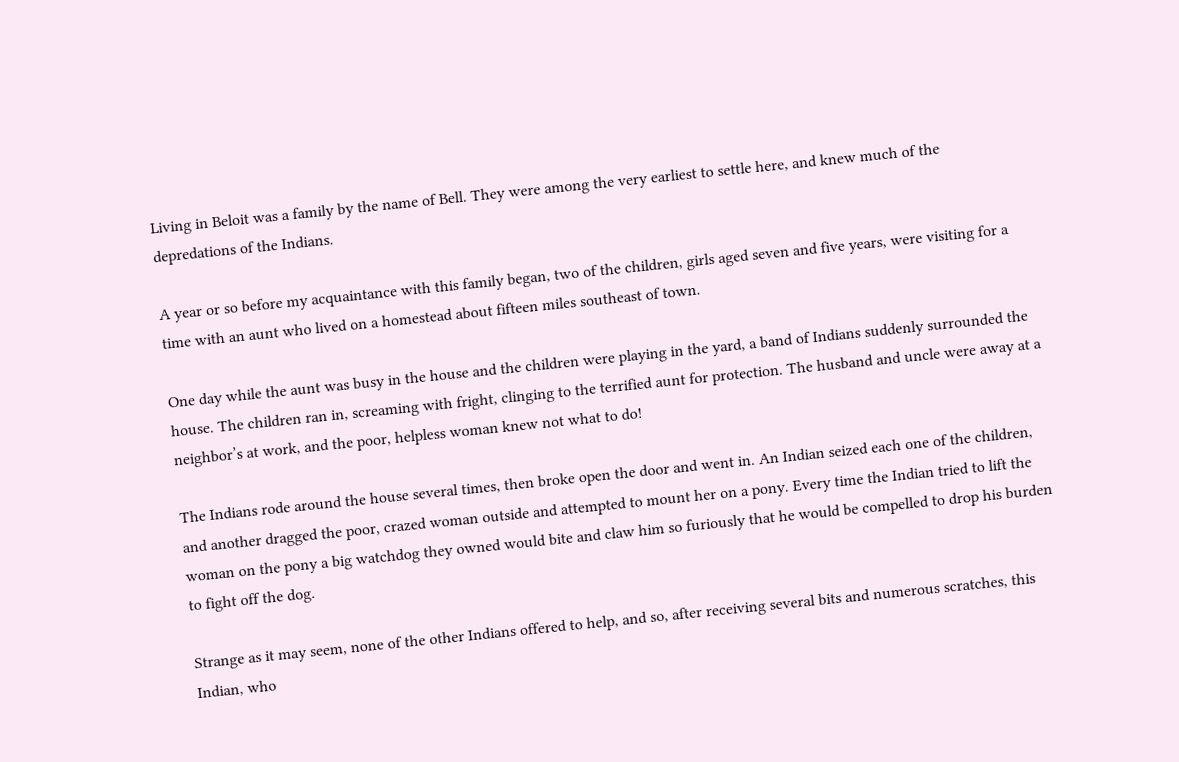Living in Beloit was a family by the name of Bell. They were among the very earliest to settle here, and knew much of the depredations of the Indians.

A year or so before my acquaintance with this family began, two of the children, girls aged seven and five years, were visiting for a time with an aunt who lived on a homestead about fifteen miles southeast of town.

One day while the aunt was busy in the house and the children were playing in the yard, a band of Indians suddenly surrounded the house. The children ran in, screaming with fright, clinging to the terrified aunt for protection. The husband and uncle were away at a neighbor’s at work, and the poor, helpless woman knew not what to do!

The Indians rode around the house several times, then broke open the door and went in. An Indian seized each one of the children, and another dragged the poor, crazed woman outside and attempted to mount her on a pony. Every time the Indian tried to lift the woman on the pony a big watchdog they owned would bite and claw him so furiously that he would be compelled to drop his burden to fight off the dog.

Strange as it may seem, none of the other Indians offered to help, and so, after receiving several bits and numerous scratches, this Indian, who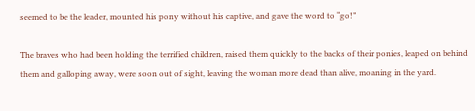seemed to be the leader, mounted his pony without his captive, and gave the word to “go!”

The braves who had been holding the terrified children, raised them quickly to the backs of their ponies, leaped on behind them and galloping away, were soon out of sight, leaving the woman more dead than alive, moaning in the yard.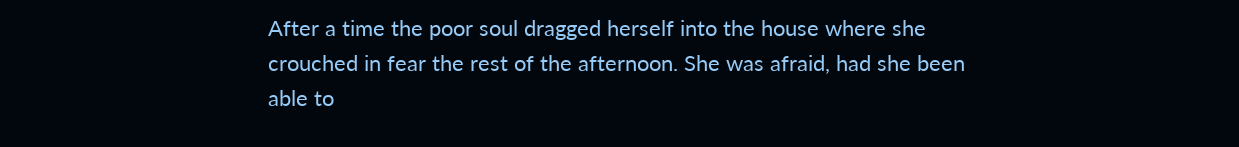After a time the poor soul dragged herself into the house where she crouched in fear the rest of the afternoon. She was afraid, had she been able to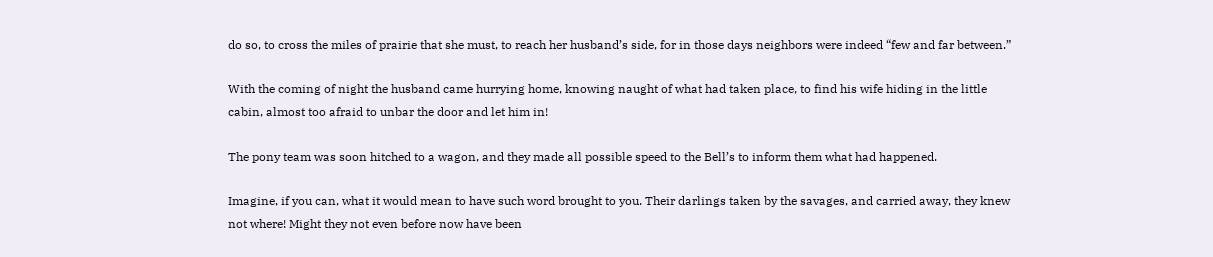do so, to cross the miles of prairie that she must, to reach her husband’s side, for in those days neighbors were indeed “few and far between.”

With the coming of night the husband came hurrying home, knowing naught of what had taken place, to find his wife hiding in the little cabin, almost too afraid to unbar the door and let him in!

The pony team was soon hitched to a wagon, and they made all possible speed to the Bell’s to inform them what had happened.

Imagine, if you can, what it would mean to have such word brought to you. Their darlings taken by the savages, and carried away, they knew not where! Might they not even before now have been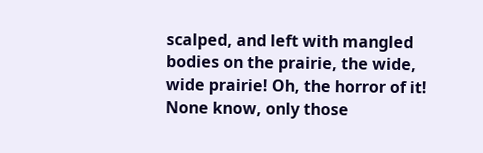scalped, and left with mangled bodies on the prairie, the wide, wide prairie! Oh, the horror of it! None know, only those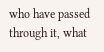who have passed through it, what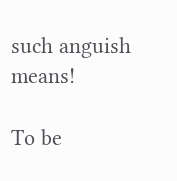such anguish means!

To be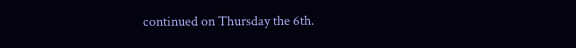continued on Thursday the 6th.